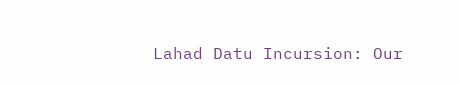Lahad Datu Incursion: Our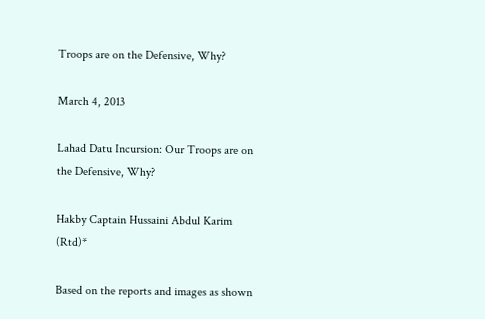Troops are on the Defensive, Why?

March 4, 2013

Lahad Datu Incursion: Our Troops are on the Defensive, Why?

Hakby Captain Hussaini Abdul Karim (Rtd)*

Based on the reports and images as shown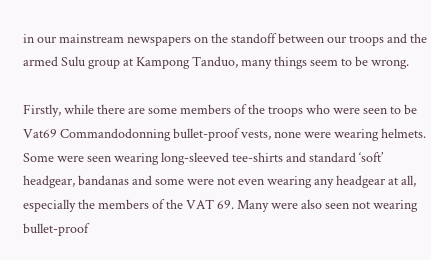in our mainstream newspapers on the standoff between our troops and the armed Sulu group at Kampong Tanduo, many things seem to be wrong.

Firstly, while there are some members of the troops who were seen to be Vat69 Commandodonning bullet-proof vests, none were wearing helmets. Some were seen wearing long-sleeved tee-shirts and standard ‘soft’ headgear, bandanas and some were not even wearing any headgear at all, especially the members of the VAT 69. Many were also seen not wearing bullet-proof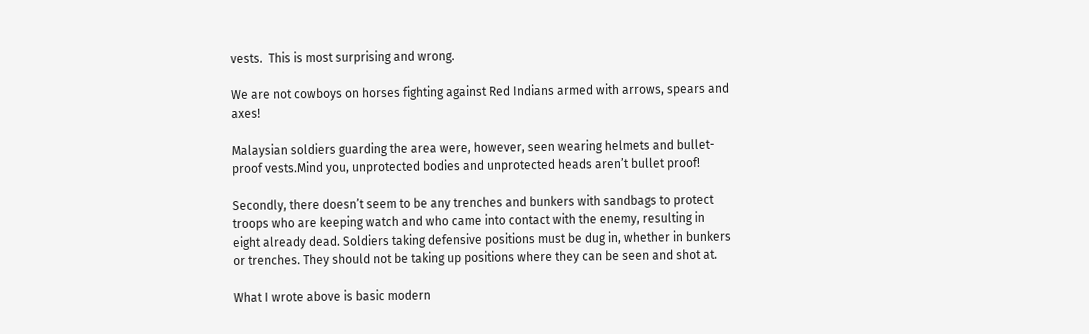vests.  This is most surprising and wrong.

We are not cowboys on horses fighting against Red Indians armed with arrows, spears and axes!

Malaysian soldiers guarding the area were, however, seen wearing helmets and bullet-proof vests.Mind you, unprotected bodies and unprotected heads aren’t bullet proof!

Secondly, there doesn’t seem to be any trenches and bunkers with sandbags to protect troops who are keeping watch and who came into contact with the enemy, resulting in eight already dead. Soldiers taking defensive positions must be dug in, whether in bunkers or trenches. They should not be taking up positions where they can be seen and shot at.

What I wrote above is basic modern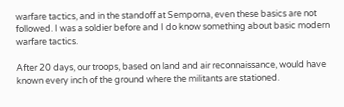warfare tactics, and in the standoff at Semporna, even these basics are not followed. I was a soldier before and I do know something about basic modern warfare tactics.

After 20 days, our troops, based on land and air reconnaissance, would have known every inch of the ground where the militants are stationed.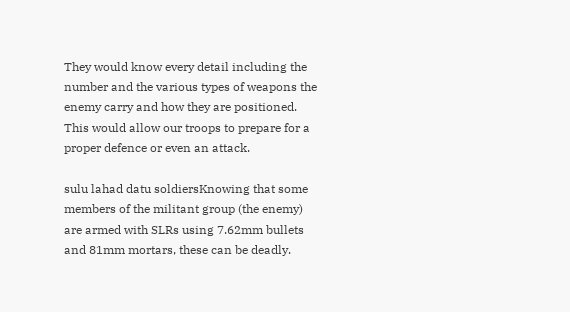They would know every detail including the number and the various types of weapons the enemy carry and how they are positioned. This would allow our troops to prepare for a proper defence or even an attack.

sulu lahad datu soldiersKnowing that some members of the militant group (the enemy) are armed with SLRs using 7.62mm bullets and 81mm mortars, these can be deadly.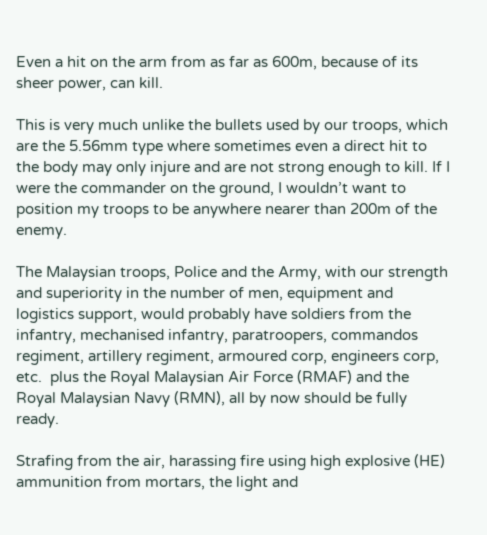Even a hit on the arm from as far as 600m, because of its sheer power, can kill.

This is very much unlike the bullets used by our troops, which are the 5.56mm type where sometimes even a direct hit to the body may only injure and are not strong enough to kill. If I were the commander on the ground, I wouldn’t want to position my troops to be anywhere nearer than 200m of the enemy.

The Malaysian troops, Police and the Army, with our strength and superiority in the number of men, equipment and logistics support, would probably have soldiers from the infantry, mechanised infantry, paratroopers, commandos regiment, artillery regiment, armoured corp, engineers corp, etc.  plus the Royal Malaysian Air Force (RMAF) and the Royal Malaysian Navy (RMN), all by now should be fully ready.

Strafing from the air, harassing fire using high explosive (HE) ammunition from mortars, the light and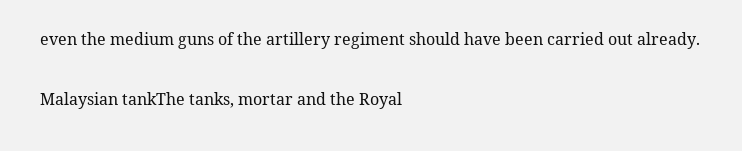even the medium guns of the artillery regiment should have been carried out already.

Malaysian tankThe tanks, mortar and the Royal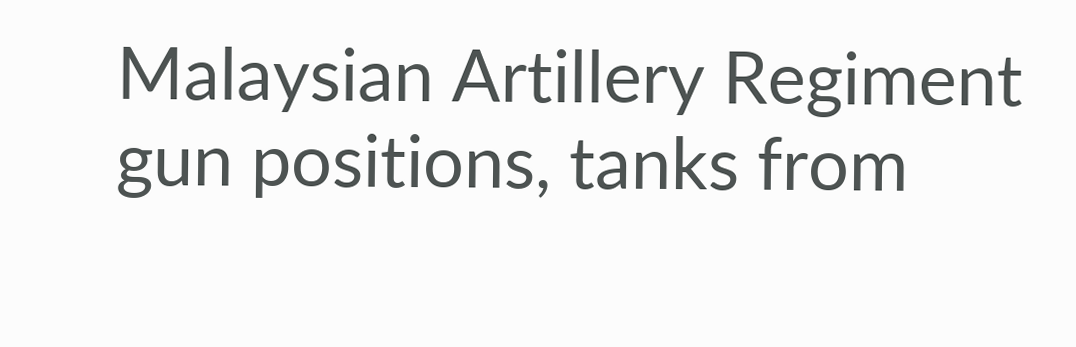Malaysian Artillery Regiment gun positions, tanks from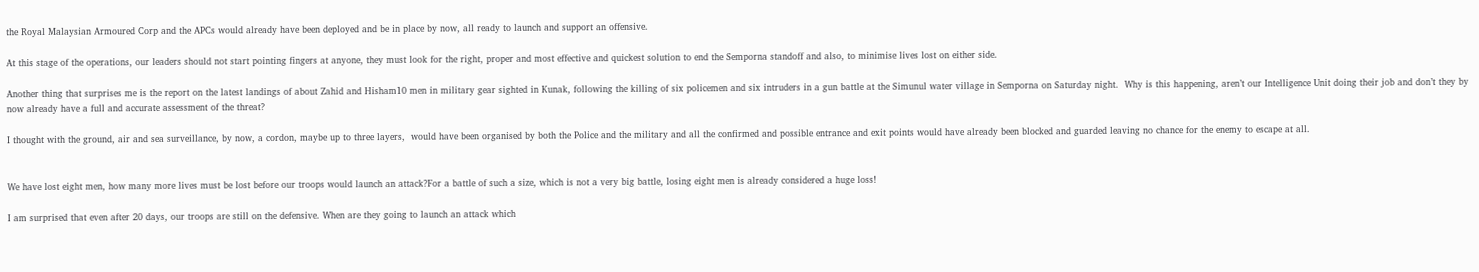the Royal Malaysian Armoured Corp and the APCs would already have been deployed and be in place by now, all ready to launch and support an offensive.

At this stage of the operations, our leaders should not start pointing fingers at anyone, they must look for the right, proper and most effective and quickest solution to end the Semporna standoff and also, to minimise lives lost on either side.

Another thing that surprises me is the report on the latest landings of about Zahid and Hisham10 men in military gear sighted in Kunak, following the killing of six policemen and six intruders in a gun battle at the Simunul water village in Semporna on Saturday night.  Why is this happening, aren’t our Intelligence Unit doing their job and don’t they by now already have a full and accurate assessment of the threat?

I thought with the ground, air and sea surveillance, by now, a cordon, maybe up to three layers,  would have been organised by both the Police and the military and all the confirmed and possible entrance and exit points would have already been blocked and guarded leaving no chance for the enemy to escape at all.


We have lost eight men, how many more lives must be lost before our troops would launch an attack?For a battle of such a size, which is not a very big battle, losing eight men is already considered a huge loss!

I am surprised that even after 20 days, our troops are still on the defensive. When are they going to launch an attack which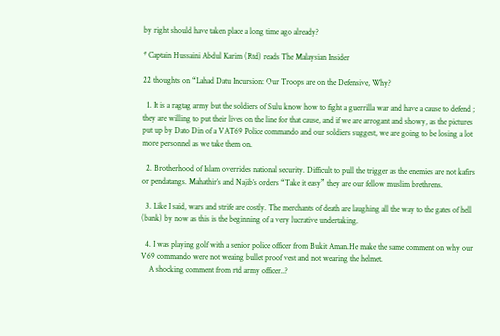by right should have taken place a long time ago already?

* Captain Hussaini Abdul Karim (Rtd) reads The Malaysian Insider

22 thoughts on “Lahad Datu Incursion: Our Troops are on the Defensive, Why?

  1. It is a ragtag army but the soldiers of Sulu know how to fight a guerrilla war and have a cause to defend ; they are willing to put their lives on the line for that cause, and if we are arrogant and showy, as the pictures put up by Dato Din of a VAT69 Police commando and our soldiers suggest, we are going to be losing a lot more personnel as we take them on.

  2. Brotherhood of Islam overrides national security. Difficult to pull the trigger as the enemies are not kafirs or pendatangs. Mahathir’s and Najib’s orders “Take it easy” they are our fellow muslim brethrens.

  3. Like I said, wars and strife are costly. The merchants of death are laughing all the way to the gates of hell (bank) by now as this is the beginning of a very lucrative undertaking.

  4. I was playing golf with a senior police officer from Bukit Aman.He make the same comment on why our V69 commando were not weaing bullet proof vest and not wearing the helmet.
    A shocking comment from rtd army officer..?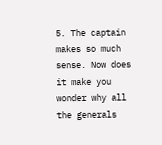5. The captain makes so much sense. Now does it make you wonder why all the generals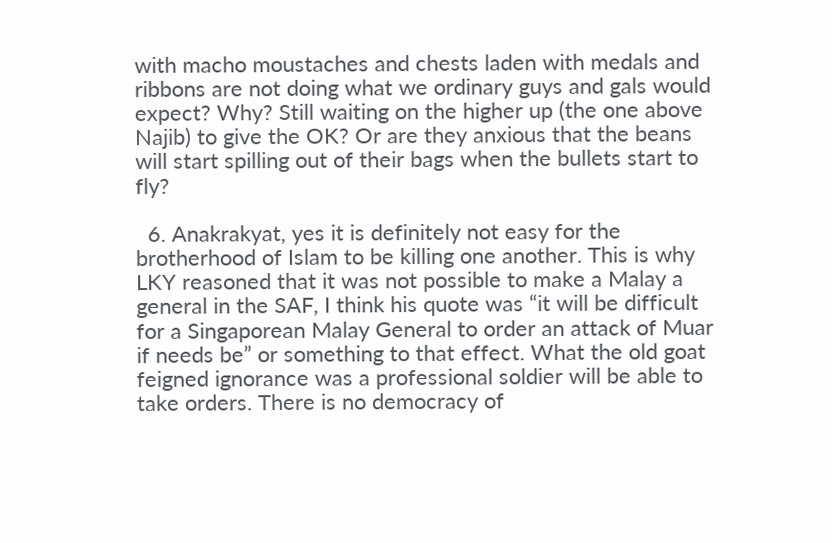with macho moustaches and chests laden with medals and ribbons are not doing what we ordinary guys and gals would expect? Why? Still waiting on the higher up (the one above Najib) to give the OK? Or are they anxious that the beans will start spilling out of their bags when the bullets start to fly?

  6. Anakrakyat, yes it is definitely not easy for the brotherhood of Islam to be killing one another. This is why LKY reasoned that it was not possible to make a Malay a general in the SAF, I think his quote was “it will be difficult for a Singaporean Malay General to order an attack of Muar if needs be” or something to that effect. What the old goat feigned ignorance was a professional soldier will be able to take orders. There is no democracy of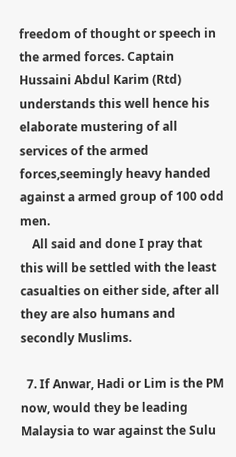freedom of thought or speech in the armed forces. Captain Hussaini Abdul Karim (Rtd) understands this well hence his elaborate mustering of all services of the armed forces,seemingly heavy handed against a armed group of 100 odd men.
    All said and done I pray that this will be settled with the least casualties on either side, after all they are also humans and secondly Muslims.

  7. If Anwar, Hadi or Lim is the PM now, would they be leading Malaysia to war against the Sulu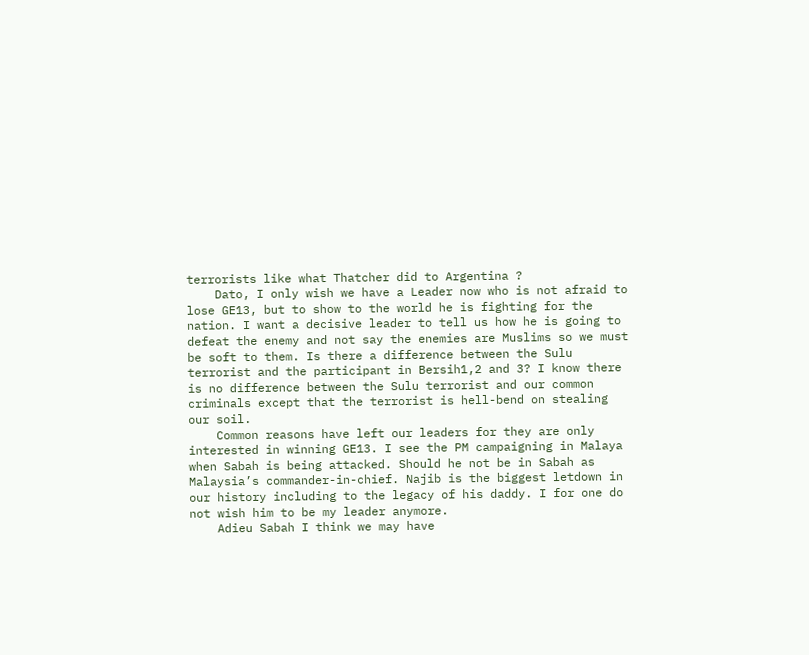terrorists like what Thatcher did to Argentina ?
    Dato, I only wish we have a Leader now who is not afraid to lose GE13, but to show to the world he is fighting for the nation. I want a decisive leader to tell us how he is going to defeat the enemy and not say the enemies are Muslims so we must be soft to them. Is there a difference between the Sulu terrorist and the participant in Bersih1,2 and 3? I know there is no difference between the Sulu terrorist and our common criminals except that the terrorist is hell-bend on stealing our soil.
    Common reasons have left our leaders for they are only interested in winning GE13. I see the PM campaigning in Malaya when Sabah is being attacked. Should he not be in Sabah as Malaysia’s commander-in-chief. Najib is the biggest letdown in our history including to the legacy of his daddy. I for one do not wish him to be my leader anymore.
    Adieu Sabah I think we may have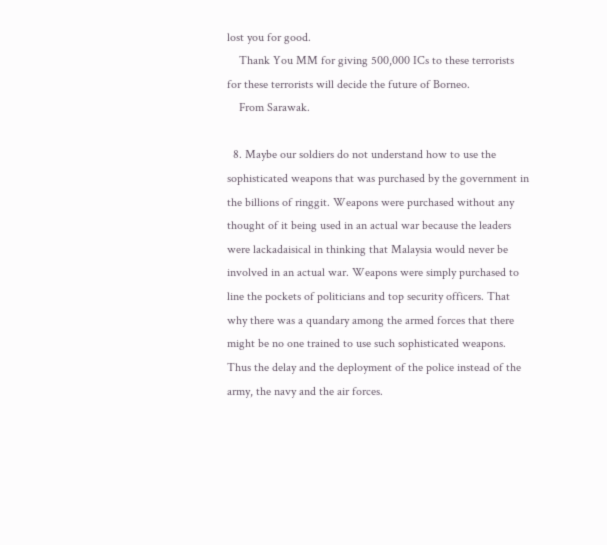lost you for good.
    Thank You MM for giving 500,000 ICs to these terrorists for these terrorists will decide the future of Borneo.
    From Sarawak.

  8. Maybe our soldiers do not understand how to use the sophisticated weapons that was purchased by the government in the billions of ringgit. Weapons were purchased without any thought of it being used in an actual war because the leaders were lackadaisical in thinking that Malaysia would never be involved in an actual war. Weapons were simply purchased to line the pockets of politicians and top security officers. That why there was a quandary among the armed forces that there might be no one trained to use such sophisticated weapons. Thus the delay and the deployment of the police instead of the army, the navy and the air forces.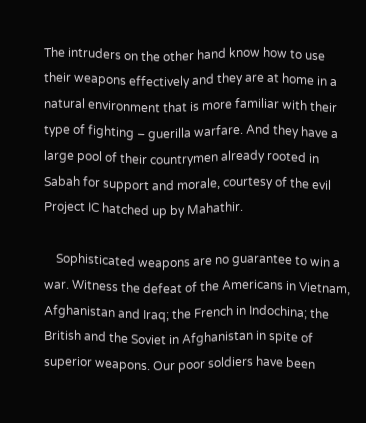The intruders on the other hand know how to use their weapons effectively and they are at home in a natural environment that is more familiar with their type of fighting – guerilla warfare. And they have a large pool of their countrymen already rooted in Sabah for support and morale, courtesy of the evil Project IC hatched up by Mahathir.

    Sophisticated weapons are no guarantee to win a war. Witness the defeat of the Americans in Vietnam, Afghanistan and Iraq; the French in Indochina; the British and the Soviet in Afghanistan in spite of superior weapons. Our poor soldiers have been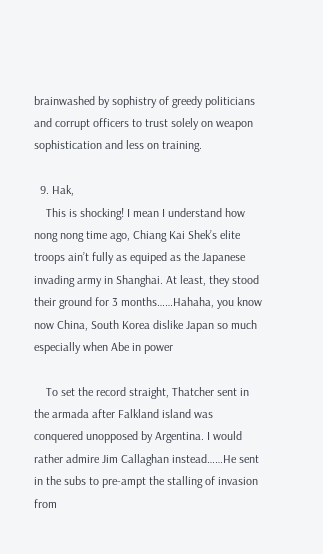brainwashed by sophistry of greedy politicians and corrupt officers to trust solely on weapon sophistication and less on training.

  9. Hak,
    This is shocking! I mean I understand how nong nong time ago, Chiang Kai Shek’s elite troops ain’t fully as equiped as the Japanese invading army in Shanghai. At least, they stood their ground for 3 months……Hahaha, you know now China, South Korea dislike Japan so much especially when Abe in power

    To set the record straight, Thatcher sent in the armada after Falkland island was conquered unopposed by Argentina. I would rather admire Jim Callaghan instead……He sent in the subs to pre-ampt the stalling of invasion from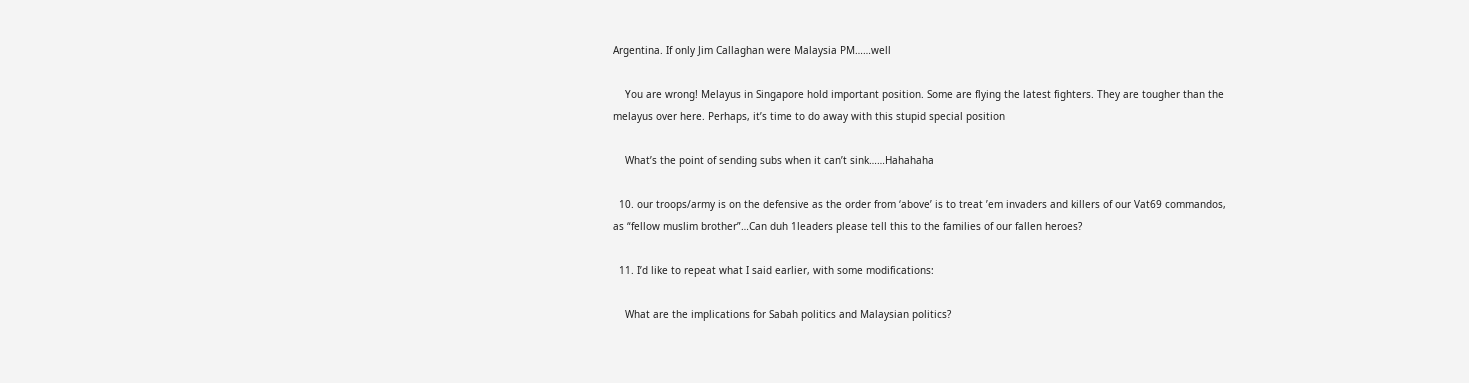Argentina. If only Jim Callaghan were Malaysia PM……well

    You are wrong! Melayus in Singapore hold important position. Some are flying the latest fighters. They are tougher than the melayus over here. Perhaps, it’s time to do away with this stupid special position

    What’s the point of sending subs when it can’t sink……Hahahaha

  10. our troops/army is on the defensive as the order from ‘above’ is to treat ’em invaders and killers of our Vat69 commandos, as “fellow muslim brother”…Can duh 1leaders please tell this to the families of our fallen heroes?

  11. I’d like to repeat what I said earlier, with some modifications:

    What are the implications for Sabah politics and Malaysian politics?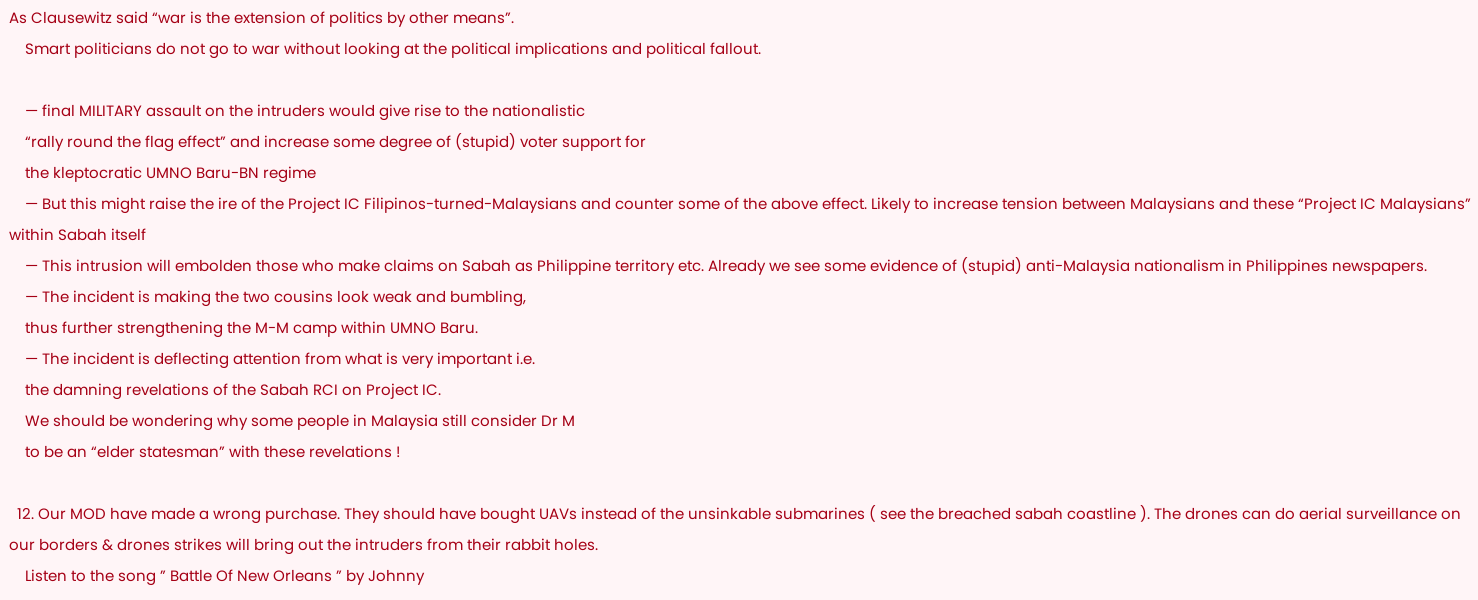As Clausewitz said “war is the extension of politics by other means”.
    Smart politicians do not go to war without looking at the political implications and political fallout.

    — final MILITARY assault on the intruders would give rise to the nationalistic
    “rally round the flag effect” and increase some degree of (stupid) voter support for
    the kleptocratic UMNO Baru-BN regime
    — But this might raise the ire of the Project IC Filipinos-turned-Malaysians and counter some of the above effect. Likely to increase tension between Malaysians and these “Project IC Malaysians” within Sabah itself
    — This intrusion will embolden those who make claims on Sabah as Philippine territory etc. Already we see some evidence of (stupid) anti-Malaysia nationalism in Philippines newspapers.
    — The incident is making the two cousins look weak and bumbling,
    thus further strengthening the M-M camp within UMNO Baru.
    — The incident is deflecting attention from what is very important i.e.
    the damning revelations of the Sabah RCI on Project IC.
    We should be wondering why some people in Malaysia still consider Dr M
    to be an “elder statesman” with these revelations !

  12. Our MOD have made a wrong purchase. They should have bought UAVs instead of the unsinkable submarines ( see the breached sabah coastline ). The drones can do aerial surveillance on our borders & drones strikes will bring out the intruders from their rabbit holes.
    Listen to the song ” Battle Of New Orleans ” by Johnny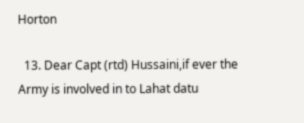Horton

  13. Dear Capt (rtd) Hussaini,if ever the Army is involved in to Lahat datu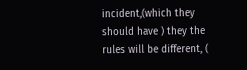incident,(which they should have ) they the rules will be different, (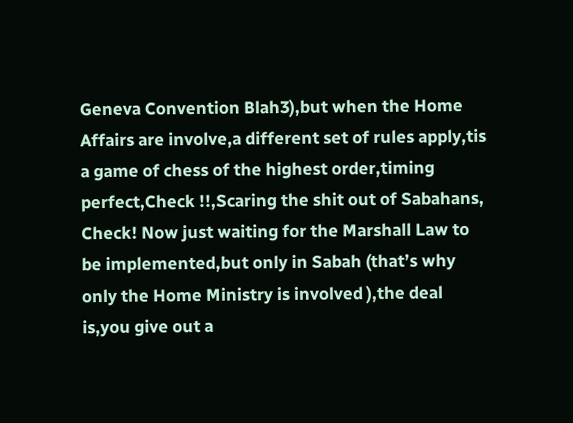Geneva Convention Blah3),but when the Home Affairs are involve,a different set of rules apply,tis a game of chess of the highest order,timing perfect,Check !!,Scaring the shit out of Sabahans, Check! Now just waiting for the Marshall Law to be implemented,but only in Sabah (that’s why only the Home Ministry is involved ),the deal is,you give out a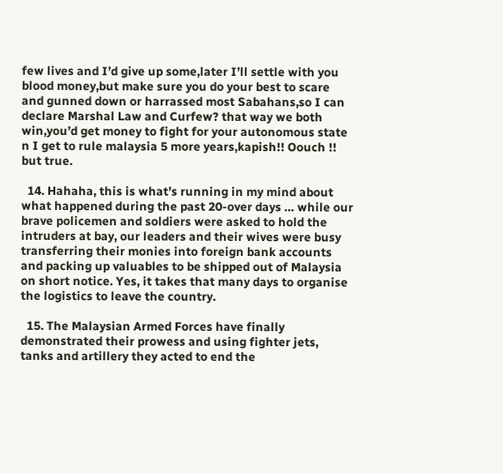few lives and I’d give up some,later I’ll settle with you blood money,but make sure you do your best to scare and gunned down or harrassed most Sabahans,so I can declare Marshal Law and Curfew? that way we both win,you’d get money to fight for your autonomous state n I get to rule malaysia 5 more years,kapish!! Oouch !! but true.

  14. Hahaha, this is what’s running in my mind about what happened during the past 20-over days … while our brave policemen and soldiers were asked to hold the intruders at bay, our leaders and their wives were busy transferring their monies into foreign bank accounts and packing up valuables to be shipped out of Malaysia on short notice. Yes, it takes that many days to organise the logistics to leave the country.

  15. The Malaysian Armed Forces have finally demonstrated their prowess and using fighter jets, tanks and artillery they acted to end the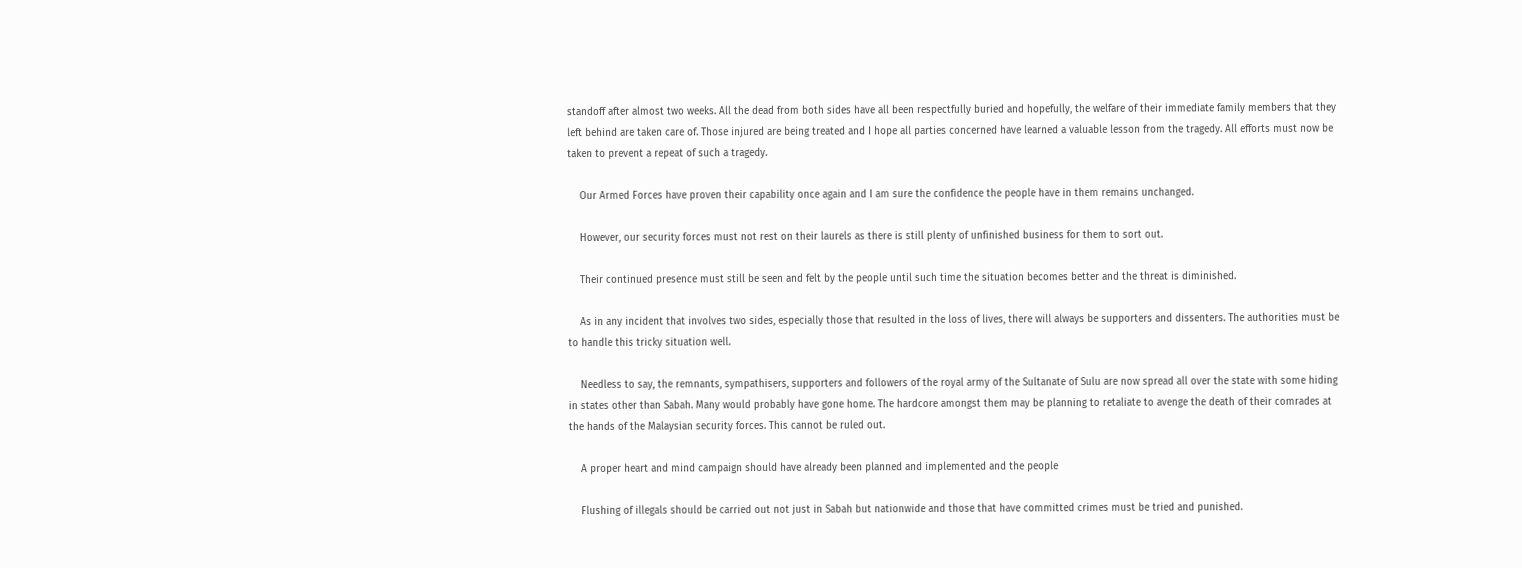standoff after almost two weeks. All the dead from both sides have all been respectfully buried and hopefully, the welfare of their immediate family members that they left behind are taken care of. Those injured are being treated and I hope all parties concerned have learned a valuable lesson from the tragedy. All efforts must now be taken to prevent a repeat of such a tragedy.

    Our Armed Forces have proven their capability once again and I am sure the confidence the people have in them remains unchanged.

    However, our security forces must not rest on their laurels as there is still plenty of unfinished business for them to sort out.

    Their continued presence must still be seen and felt by the people until such time the situation becomes better and the threat is diminished.

    As in any incident that involves two sides, especially those that resulted in the loss of lives, there will always be supporters and dissenters. The authorities must be to handle this tricky situation well.

    Needless to say, the remnants, sympathisers, supporters and followers of the royal army of the Sultanate of Sulu are now spread all over the state with some hiding in states other than Sabah. Many would probably have gone home. The hardcore amongst them may be planning to retaliate to avenge the death of their comrades at the hands of the Malaysian security forces. This cannot be ruled out.

    A proper heart and mind campaign should have already been planned and implemented and the people

    Flushing of illegals should be carried out not just in Sabah but nationwide and those that have committed crimes must be tried and punished.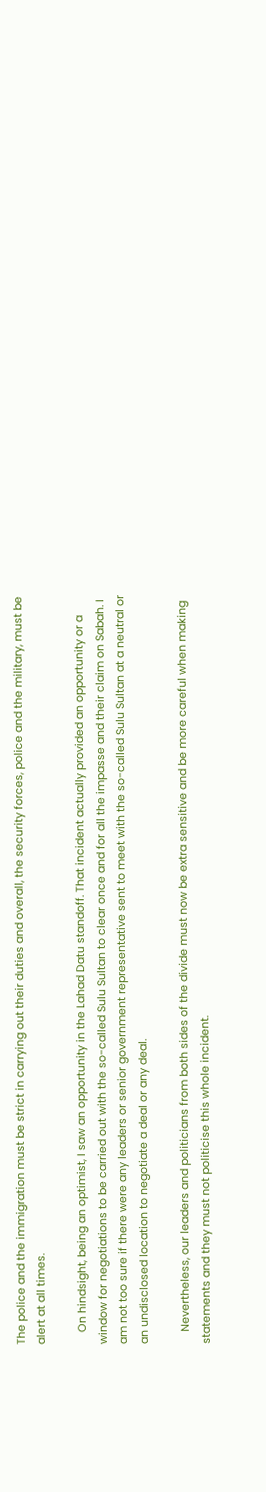The police and the immigration must be strict in carrying out their duties and overall, the security forces, police and the military, must be alert at all times.

    On hindsight, being an optimist, I saw an opportunity in the Lahad Datu standoff. That incident actually provided an opportunity or a window for negotiations to be carried out with the so-called Sulu Sultan to clear once and for all the impasse and their claim on Sabah. I am not too sure if there were any leaders or senior government representative sent to meet with the so-called Sulu Sultan at a neutral or an undisclosed location to negotiate a deal or any deal.

    Nevertheless, our leaders and politicians from both sides of the divide must now be extra sensitive and be more careful when making statements and they must not politicise this whole incident.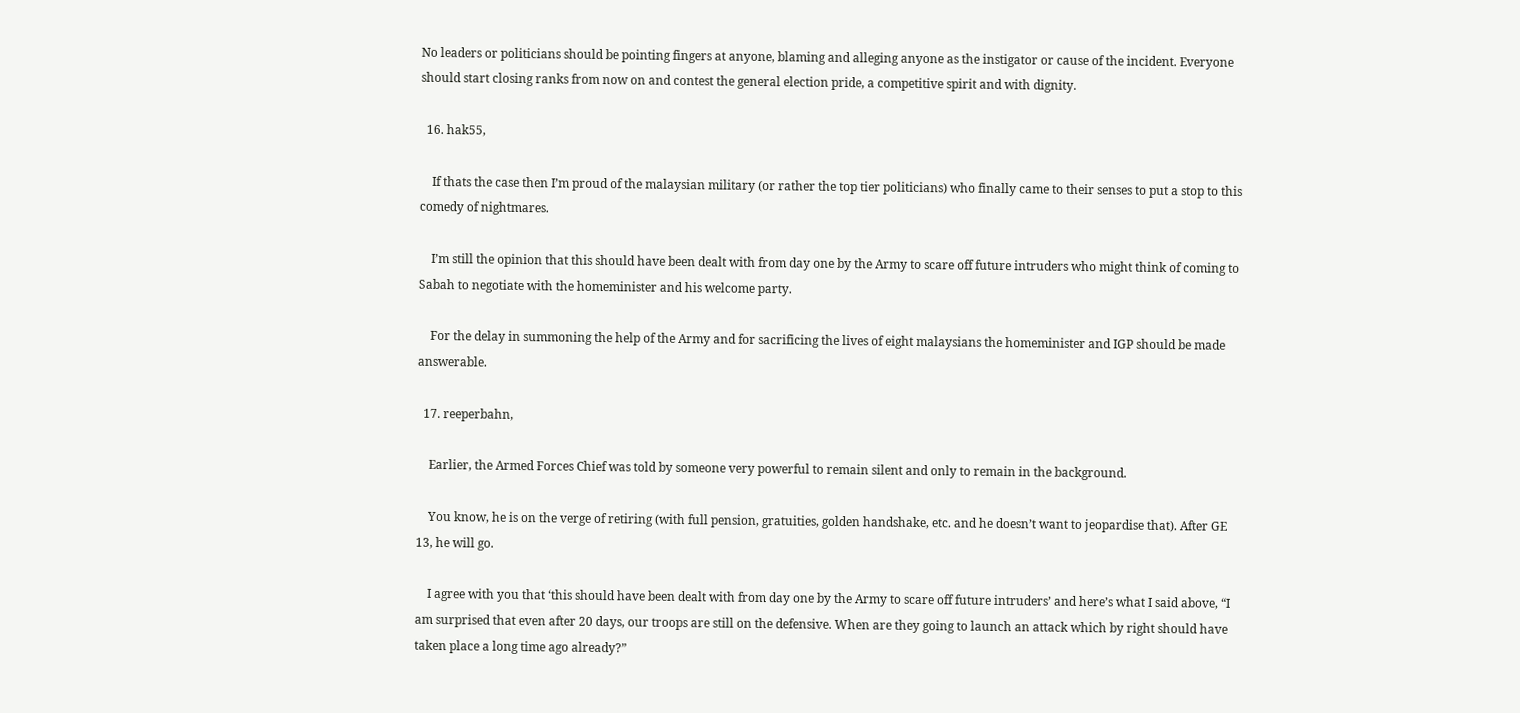No leaders or politicians should be pointing fingers at anyone, blaming and alleging anyone as the instigator or cause of the incident. Everyone should start closing ranks from now on and contest the general election pride, a competitive spirit and with dignity.

  16. hak55,

    If thats the case then I’m proud of the malaysian military (or rather the top tier politicians) who finally came to their senses to put a stop to this comedy of nightmares.

    I’m still the opinion that this should have been dealt with from day one by the Army to scare off future intruders who might think of coming to Sabah to negotiate with the homeminister and his welcome party.

    For the delay in summoning the help of the Army and for sacrificing the lives of eight malaysians the homeminister and IGP should be made answerable.

  17. reeperbahn,

    Earlier, the Armed Forces Chief was told by someone very powerful to remain silent and only to remain in the background.

    You know, he is on the verge of retiring (with full pension, gratuities, golden handshake, etc. and he doesn’t want to jeopardise that). After GE 13, he will go.

    I agree with you that ‘this should have been dealt with from day one by the Army to scare off future intruders’ and here’s what I said above, “I am surprised that even after 20 days, our troops are still on the defensive. When are they going to launch an attack which by right should have taken place a long time ago already?”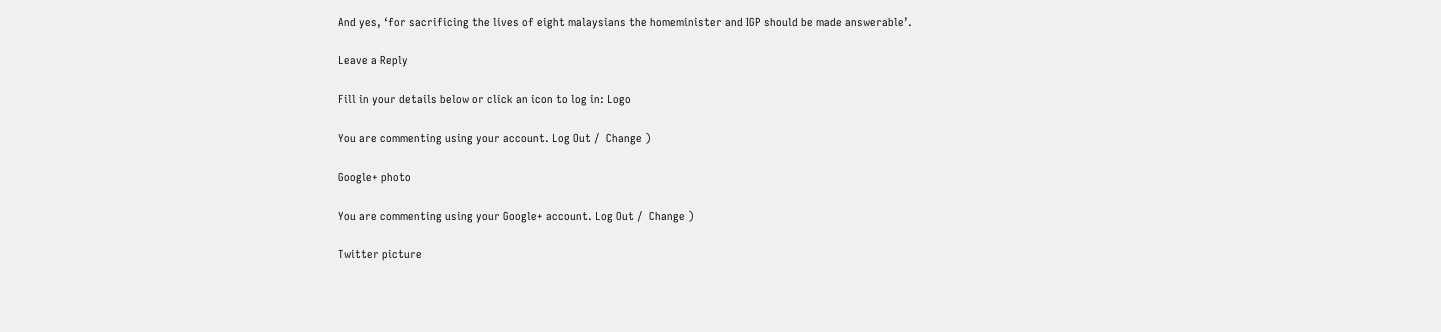And yes, ‘for sacrificing the lives of eight malaysians the homeminister and IGP should be made answerable’.

Leave a Reply

Fill in your details below or click an icon to log in: Logo

You are commenting using your account. Log Out /  Change )

Google+ photo

You are commenting using your Google+ account. Log Out /  Change )

Twitter picture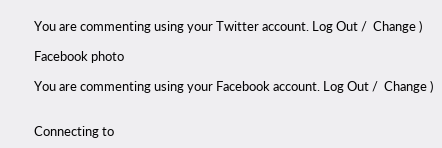You are commenting using your Twitter account. Log Out /  Change )

Facebook photo

You are commenting using your Facebook account. Log Out /  Change )


Connecting to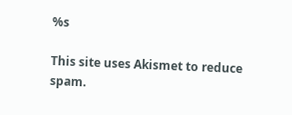%s

This site uses Akismet to reduce spam.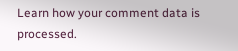Learn how your comment data is processed.